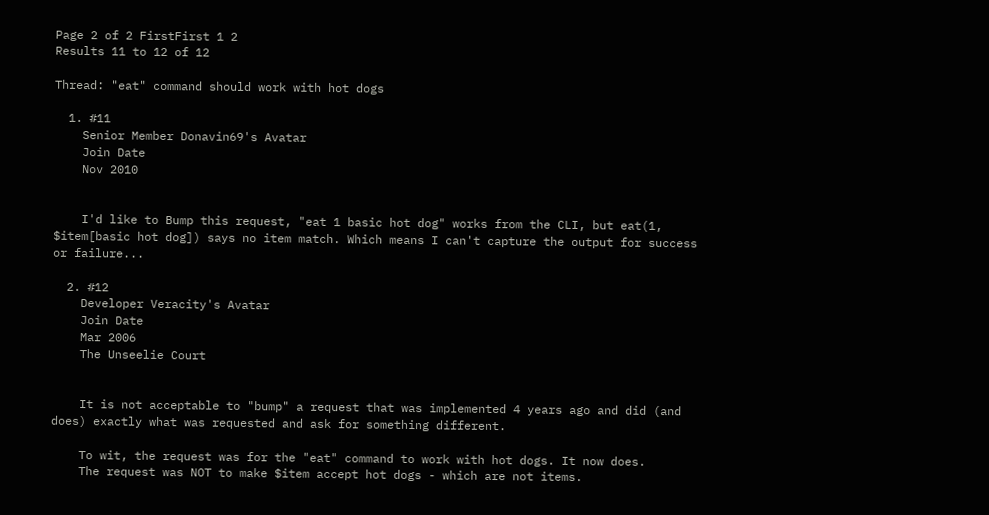Page 2 of 2 FirstFirst 1 2
Results 11 to 12 of 12

Thread: "eat" command should work with hot dogs

  1. #11
    Senior Member Donavin69's Avatar
    Join Date
    Nov 2010


    I'd like to Bump this request, "eat 1 basic hot dog" works from the CLI, but eat(1, $item[basic hot dog]) says no item match. Which means I can't capture the output for success or failure...

  2. #12
    Developer Veracity's Avatar
    Join Date
    Mar 2006
    The Unseelie Court


    It is not acceptable to "bump" a request that was implemented 4 years ago and did (and does) exactly what was requested and ask for something different.

    To wit, the request was for the "eat" command to work with hot dogs. It now does.
    The request was NOT to make $item accept hot dogs - which are not items.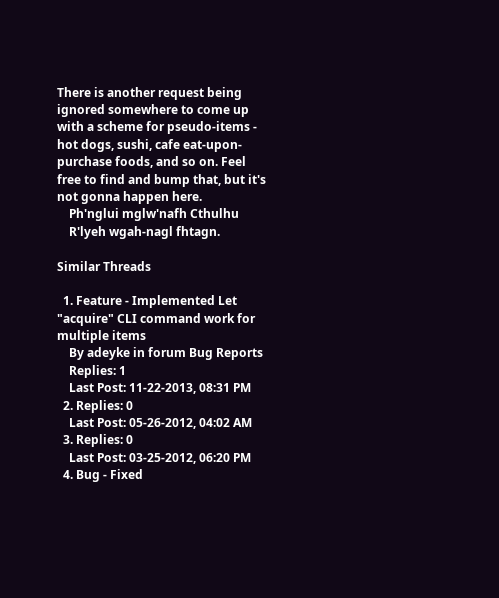There is another request being ignored somewhere to come up with a scheme for pseudo-items - hot dogs, sushi, cafe eat-upon-purchase foods, and so on. Feel free to find and bump that, but it's not gonna happen here.
    Ph'nglui mglw'nafh Cthulhu
    R'lyeh wgah-nagl fhtagn.

Similar Threads

  1. Feature - Implemented Let "acquire" CLI command work for multiple items
    By adeyke in forum Bug Reports
    Replies: 1
    Last Post: 11-22-2013, 08:31 PM
  2. Replies: 0
    Last Post: 05-26-2012, 04:02 AM
  3. Replies: 0
    Last Post: 03-25-2012, 06:20 PM
  4. Bug - Fixed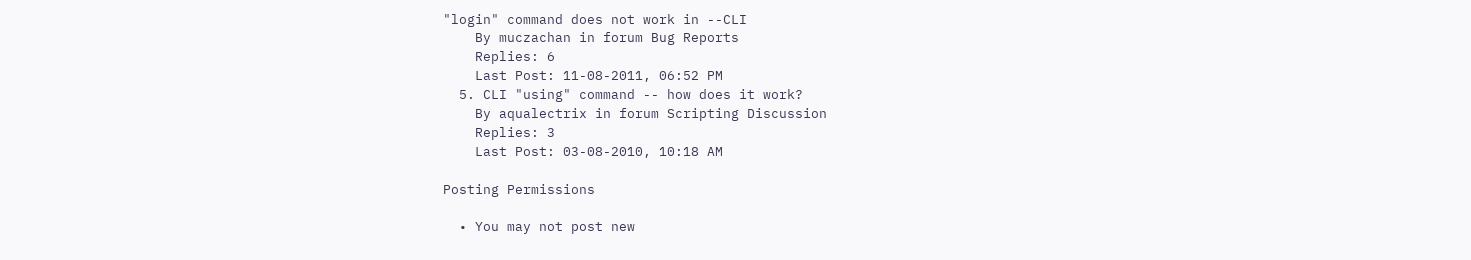"login" command does not work in --CLI
    By muczachan in forum Bug Reports
    Replies: 6
    Last Post: 11-08-2011, 06:52 PM
  5. CLI "using" command -- how does it work?
    By aqualectrix in forum Scripting Discussion
    Replies: 3
    Last Post: 03-08-2010, 10:18 AM

Posting Permissions

  • You may not post new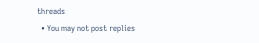threads
  • You may not post replies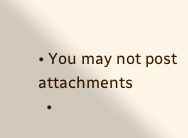• You may not post attachments
  •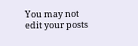You may not edit your posts